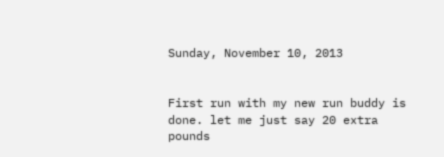Sunday, November 10, 2013


First run with my new run buddy is done. let me just say 20 extra pounds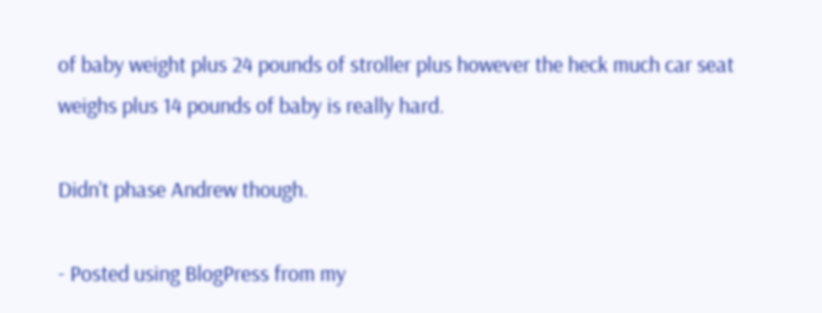of baby weight plus 24 pounds of stroller plus however the heck much car seat weighs plus 14 pounds of baby is really hard.

Didn't phase Andrew though.

- Posted using BlogPress from my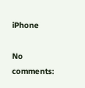iPhone

No comments: